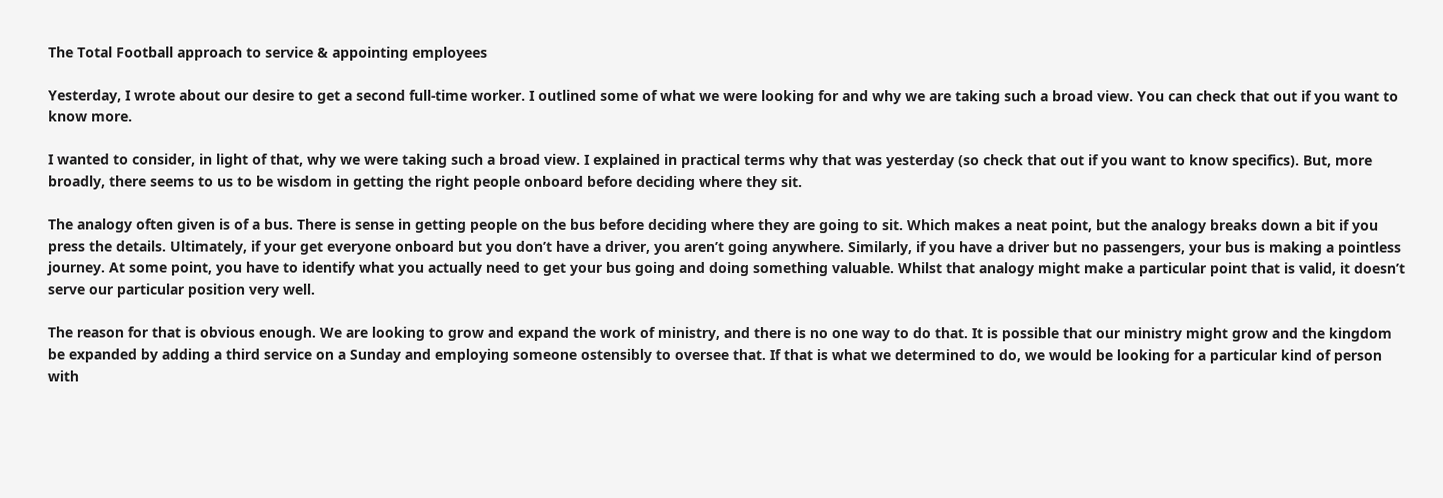The Total Football approach to service & appointing employees

Yesterday, I wrote about our desire to get a second full-time worker. I outlined some of what we were looking for and why we are taking such a broad view. You can check that out if you want to know more.

I wanted to consider, in light of that, why we were taking such a broad view. I explained in practical terms why that was yesterday (so check that out if you want to know specifics). But, more broadly, there seems to us to be wisdom in getting the right people onboard before deciding where they sit.

The analogy often given is of a bus. There is sense in getting people on the bus before deciding where they are going to sit. Which makes a neat point, but the analogy breaks down a bit if you press the details. Ultimately, if your get everyone onboard but you don’t have a driver, you aren’t going anywhere. Similarly, if you have a driver but no passengers, your bus is making a pointless journey. At some point, you have to identify what you actually need to get your bus going and doing something valuable. Whilst that analogy might make a particular point that is valid, it doesn’t serve our particular position very well.

The reason for that is obvious enough. We are looking to grow and expand the work of ministry, and there is no one way to do that. It is possible that our ministry might grow and the kingdom be expanded by adding a third service on a Sunday and employing someone ostensibly to oversee that. If that is what we determined to do, we would be looking for a particular kind of person with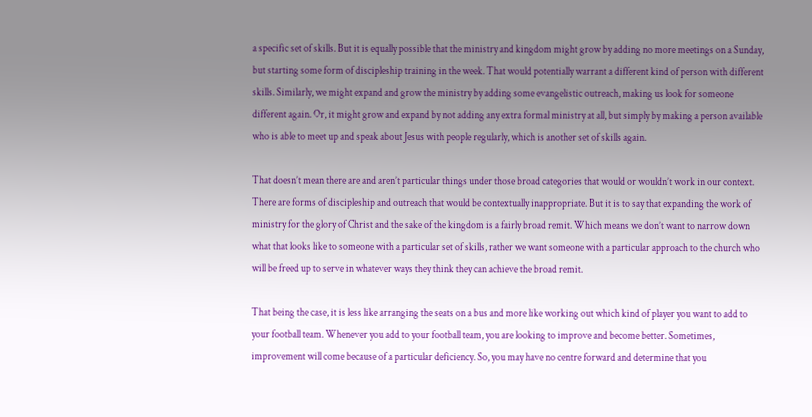a specific set of skills. But it is equally possible that the ministry and kingdom might grow by adding no more meetings on a Sunday, but starting some form of discipleship training in the week. That would potentially warrant a different kind of person with different skills. Similarly, we might expand and grow the ministry by adding some evangelistic outreach, making us look for someone different again. Or, it might grow and expand by not adding any extra formal ministry at all, but simply by making a person available who is able to meet up and speak about Jesus with people regularly, which is another set of skills again.

That doesn’t mean there are and aren’t particular things under those broad categories that would or wouldn’t work in our context. There are forms of discipleship and outreach that would be contextually inappropriate. But it is to say that expanding the work of ministry for the glory of Christ and the sake of the kingdom is a fairly broad remit. Which means we don’t want to narrow down what that looks like to someone with a particular set of skills, rather we want someone with a particular approach to the church who will be freed up to serve in whatever ways they think they can achieve the broad remit.

That being the case, it is less like arranging the seats on a bus and more like working out which kind of player you want to add to your football team. Whenever you add to your football team, you are looking to improve and become better. Sometimes, improvement will come because of a particular deficiency. So, you may have no centre forward and determine that you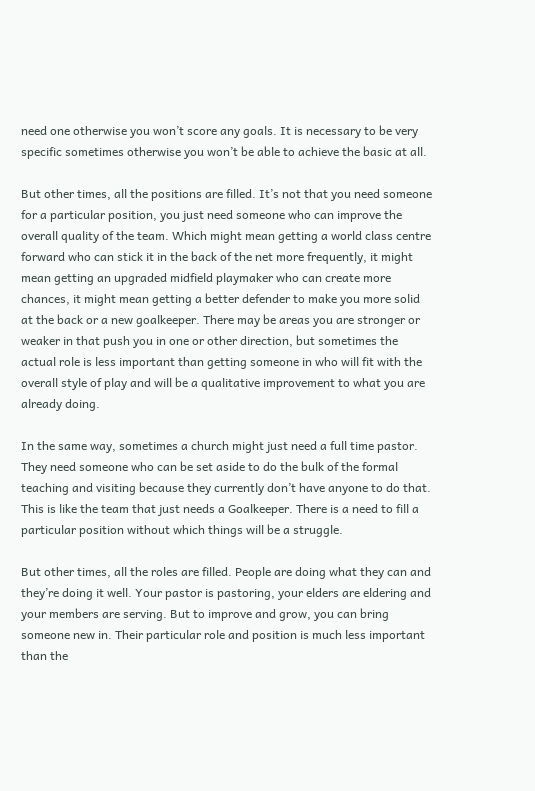need one otherwise you won’t score any goals. It is necessary to be very specific sometimes otherwise you won’t be able to achieve the basic at all.

But other times, all the positions are filled. It’s not that you need someone for a particular position, you just need someone who can improve the overall quality of the team. Which might mean getting a world class centre forward who can stick it in the back of the net more frequently, it might mean getting an upgraded midfield playmaker who can create more chances, it might mean getting a better defender to make you more solid at the back or a new goalkeeper. There may be areas you are stronger or weaker in that push you in one or other direction, but sometimes the actual role is less important than getting someone in who will fit with the overall style of play and will be a qualitative improvement to what you are already doing.

In the same way, sometimes a church might just need a full time pastor. They need someone who can be set aside to do the bulk of the formal teaching and visiting because they currently don’t have anyone to do that. This is like the team that just needs a Goalkeeper. There is a need to fill a particular position without which things will be a struggle.

But other times, all the roles are filled. People are doing what they can and they’re doing it well. Your pastor is pastoring, your elders are eldering and your members are serving. But to improve and grow, you can bring someone new in. Their particular role and position is much less important than the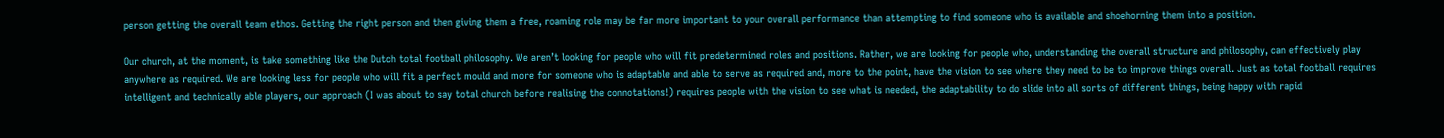person getting the overall team ethos. Getting the right person and then giving them a free, roaming role may be far more important to your overall performance than attempting to find someone who is available and shoehorning them into a position.

Our church, at the moment, is take something like the Dutch total football philosophy. We aren’t looking for people who will fit predetermined roles and positions. Rather, we are looking for people who, understanding the overall structure and philosophy, can effectively play anywhere as required. We are looking less for people who will fit a perfect mould and more for someone who is adaptable and able to serve as required and, more to the point, have the vision to see where they need to be to improve things overall. Just as total football requires intelligent and technically able players, our approach (I was about to say total church before realising the connotations!) requires people with the vision to see what is needed, the adaptability to do slide into all sorts of different things, being happy with rapid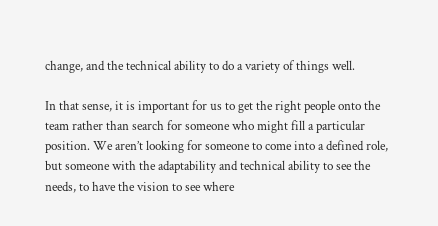change, and the technical ability to do a variety of things well.

In that sense, it is important for us to get the right people onto the team rather than search for someone who might fill a particular position. We aren’t looking for someone to come into a defined role, but someone with the adaptability and technical ability to see the needs, to have the vision to see where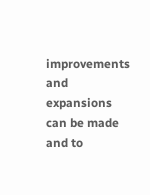improvements and expansions can be made and to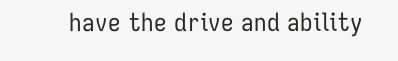have the drive and ability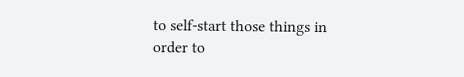to self-start those things in order to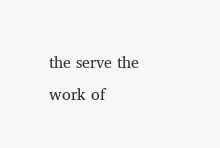the serve the work of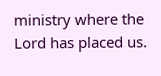ministry where the Lord has placed us.